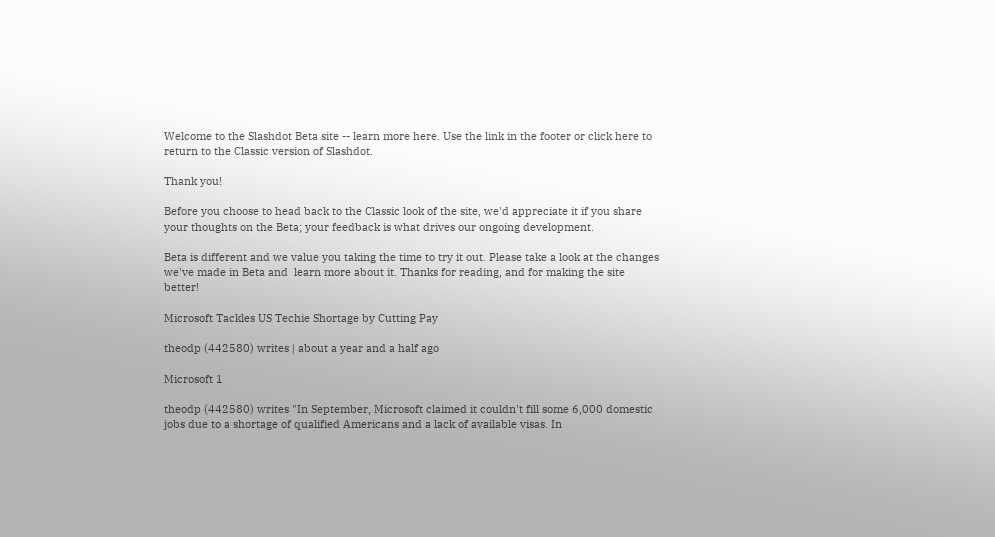Welcome to the Slashdot Beta site -- learn more here. Use the link in the footer or click here to return to the Classic version of Slashdot.

Thank you!

Before you choose to head back to the Classic look of the site, we'd appreciate it if you share your thoughts on the Beta; your feedback is what drives our ongoing development.

Beta is different and we value you taking the time to try it out. Please take a look at the changes we've made in Beta and  learn more about it. Thanks for reading, and for making the site better!

Microsoft Tackles US Techie Shortage by Cutting Pay

theodp (442580) writes | about a year and a half ago

Microsoft 1

theodp (442580) writes "In September, Microsoft claimed it couldn't fill some 6,000 domestic jobs due to a shortage of qualified Americans and a lack of available visas. In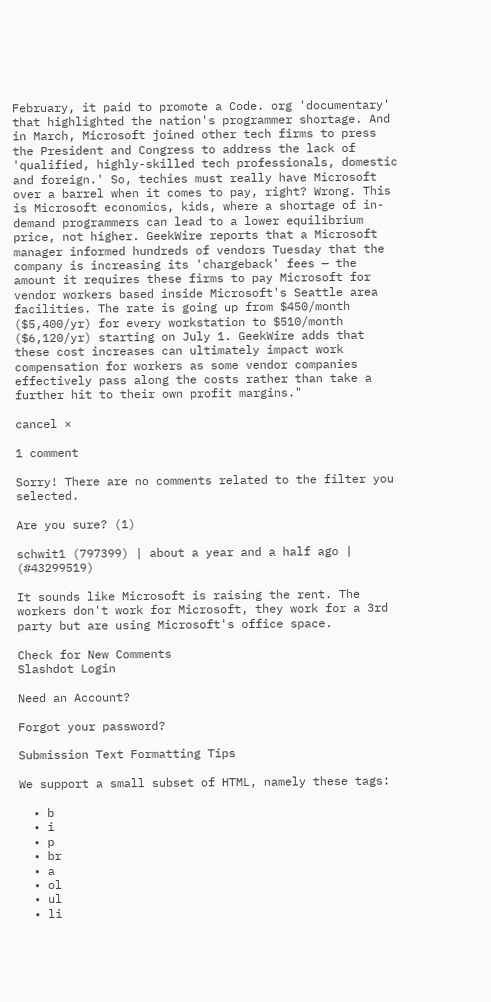February, it paid to promote a Code. org 'documentary' that highlighted the nation's programmer shortage. And in March, Microsoft joined other tech firms to press the President and Congress to address the lack of 'qualified, highly-skilled tech professionals, domestic and foreign.' So, techies must really have Microsoft over a barrel when it comes to pay, right? Wrong. This is Microsoft economics, kids, where a shortage of in-demand programmers can lead to a lower equilibrium price, not higher. GeekWire reports that a Microsoft manager informed hundreds of vendors Tuesday that the company is increasing its 'chargeback' fees — the amount it requires these firms to pay Microsoft for vendor workers based inside Microsoft's Seattle area facilities. The rate is going up from $450/month ($5,400/yr) for every workstation to $510/month ($6,120/yr) starting on July 1. GeekWire adds that these cost increases can ultimately impact work compensation for workers as some vendor companies effectively pass along the costs rather than take a further hit to their own profit margins."

cancel ×

1 comment

Sorry! There are no comments related to the filter you selected.

Are you sure? (1)

schwit1 (797399) | about a year and a half ago | (#43299519)

It sounds like Microsoft is raising the rent. The workers don't work for Microsoft, they work for a 3rd party but are using Microsoft's office space.

Check for New Comments
Slashdot Login

Need an Account?

Forgot your password?

Submission Text Formatting Tips

We support a small subset of HTML, namely these tags:

  • b
  • i
  • p
  • br
  • a
  • ol
  • ul
  • li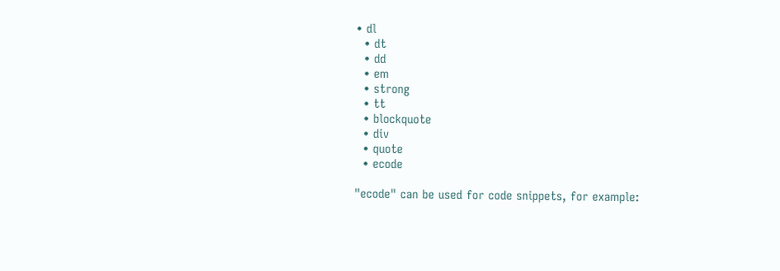• dl
  • dt
  • dd
  • em
  • strong
  • tt
  • blockquote
  • div
  • quote
  • ecode

"ecode" can be used for code snippets, for example: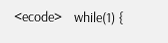<ecode>    while(1) {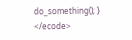do_something(); } </ecode>